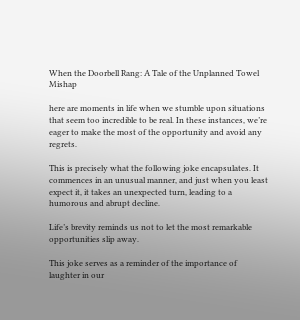When the Doorbell Rang: A Tale of the Unplanned Towel Mishap

here are moments in life when we stumble upon situations that seem too incredible to be real. In these instances, we’re eager to make the most of the opportunity and avoid any regrets.

This is precisely what the following joke encapsulates. It commences in an unusual manner, and just when you least expect it, it takes an unexpected turn, leading to a humorous and abrupt decline.

Life’s brevity reminds us not to let the most remarkable opportunities slip away.

This joke serves as a reminder of the importance of laughter in our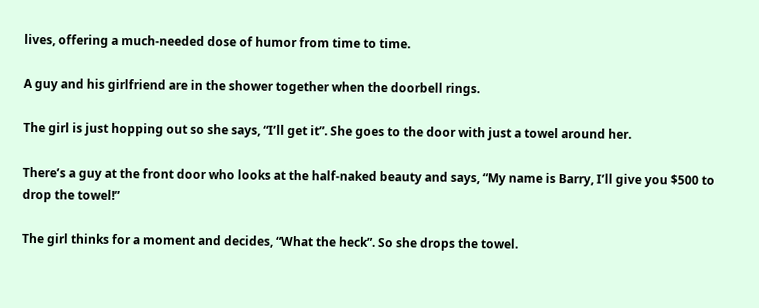lives, offering a much-needed dose of humor from time to time.

A guy and his girlfriend are in the shower together when the doorbell rings.

The girl is just hopping out so she says, “I’ll get it”. She goes to the door with just a towel around her.

There’s a guy at the front door who looks at the half-naked beauty and says, “My name is Barry, I’ll give you $500 to drop the towel!”

The girl thinks for a moment and decides, “What the heck”. So she drops the towel.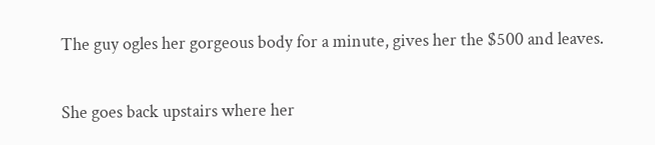The guy ogles her gorgeous body for a minute, gives her the $500 and leaves.

She goes back upstairs where her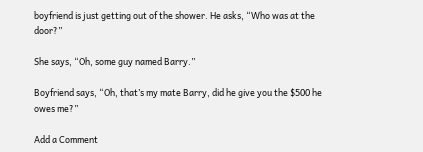boyfriend is just getting out of the shower. He asks, “Who was at the door?”

She says, “Oh, some guy named Barry.”

Boyfriend says, “Oh, that’s my mate Barry, did he give you the $500 he owes me?”

Add a Comment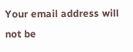Your email address will not be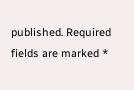published. Required fields are marked *